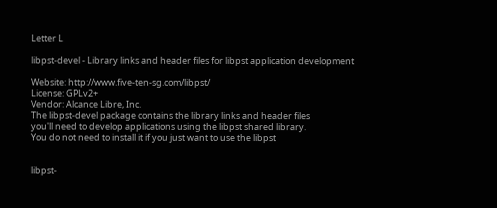Letter L

libpst-devel - Library links and header files for libpst application development

Website: http://www.five-ten-sg.com/libpst/
License: GPLv2+
Vendor: Alcance Libre, Inc.
The libpst-devel package contains the library links and header files
you'll need to develop applications using the libpst shared library.
You do not need to install it if you just want to use the libpst


libpst-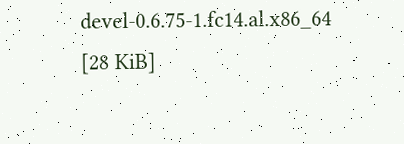devel-0.6.75-1.fc14.al.x86_64 [28 KiB]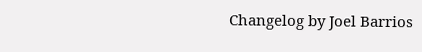Changelog by Joel Barrios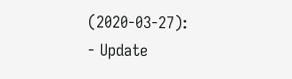(2020-03-27):
- Update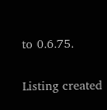to 0.6.75.

Listing created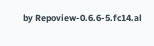by Repoview-0.6.6-5.fc14.al